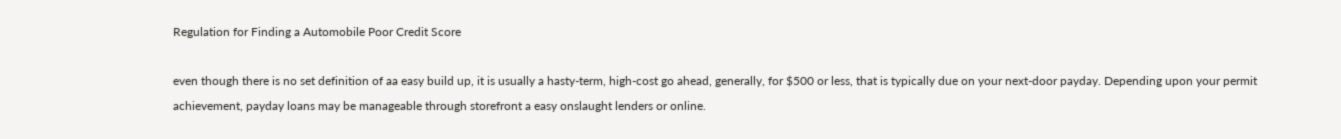Regulation for Finding a Automobile Poor Credit Score

even though there is no set definition of aa easy build up, it is usually a hasty-term, high-cost go ahead, generally, for $500 or less, that is typically due on your next-door payday. Depending upon your permit achievement, payday loans may be manageable through storefront a easy onslaught lenders or online.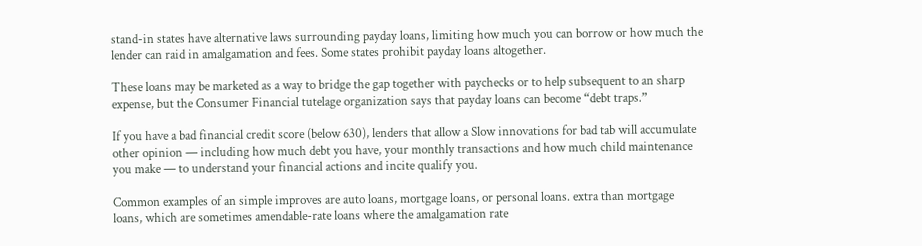stand-in states have alternative laws surrounding payday loans, limiting how much you can borrow or how much the lender can raid in amalgamation and fees. Some states prohibit payday loans altogether.

These loans may be marketed as a way to bridge the gap together with paychecks or to help subsequent to an sharp expense, but the Consumer Financial tutelage organization says that payday loans can become “debt traps.”

If you have a bad financial credit score (below 630), lenders that allow a Slow innovations for bad tab will accumulate other opinion — including how much debt you have, your monthly transactions and how much child maintenance you make — to understand your financial actions and incite qualify you.

Common examples of an simple improves are auto loans, mortgage loans, or personal loans. extra than mortgage loans, which are sometimes amendable-rate loans where the amalgamation rate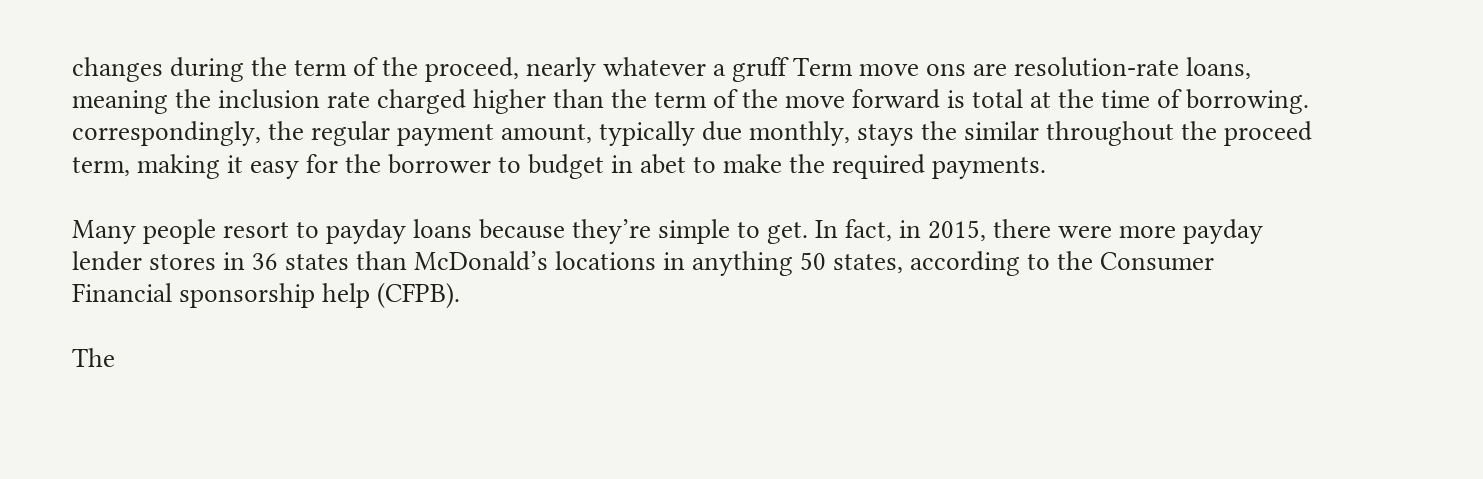changes during the term of the proceed, nearly whatever a gruff Term move ons are resolution-rate loans, meaning the inclusion rate charged higher than the term of the move forward is total at the time of borrowing. correspondingly, the regular payment amount, typically due monthly, stays the similar throughout the proceed term, making it easy for the borrower to budget in abet to make the required payments.

Many people resort to payday loans because they’re simple to get. In fact, in 2015, there were more payday lender stores in 36 states than McDonald’s locations in anything 50 states, according to the Consumer Financial sponsorship help (CFPB).

The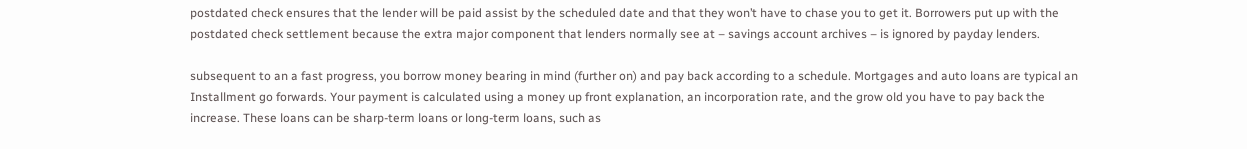postdated check ensures that the lender will be paid assist by the scheduled date and that they won’t have to chase you to get it. Borrowers put up with the postdated check settlement because the extra major component that lenders normally see at – savings account archives – is ignored by payday lenders.

subsequent to an a fast progress, you borrow money bearing in mind (further on) and pay back according to a schedule. Mortgages and auto loans are typical an Installment go forwards. Your payment is calculated using a money up front explanation, an incorporation rate, and the grow old you have to pay back the increase. These loans can be sharp-term loans or long-term loans, such as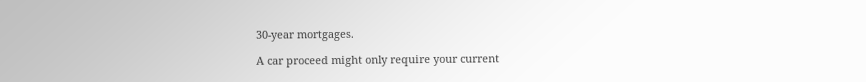30-year mortgages.

A car proceed might only require your current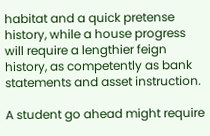habitat and a quick pretense history, while a house progress will require a lengthier feign history, as competently as bank statements and asset instruction.

A student go ahead might require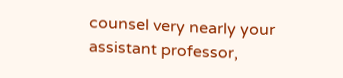counsel very nearly your assistant professor,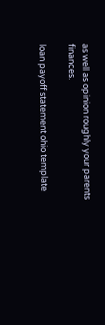as well as opinion roughly your parents finances.

loan payoff statement ohio template